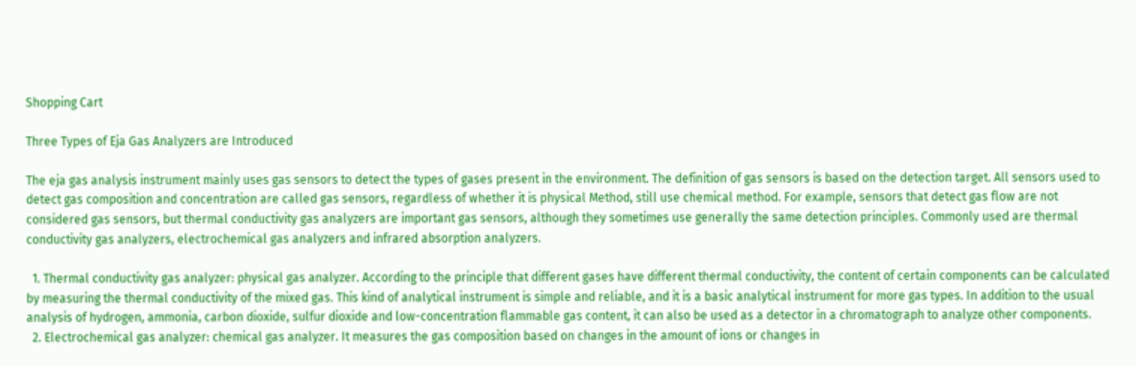Shopping Cart

Three Types of Eja Gas Analyzers are Introduced

The eja gas analysis instrument mainly uses gas sensors to detect the types of gases present in the environment. The definition of gas sensors is based on the detection target. All sensors used to detect gas composition and concentration are called gas sensors, regardless of whether it is physical Method, still use chemical method. For example, sensors that detect gas flow are not considered gas sensors, but thermal conductivity gas analyzers are important gas sensors, although they sometimes use generally the same detection principles. Commonly used are thermal conductivity gas analyzers, electrochemical gas analyzers and infrared absorption analyzers.

  1. Thermal conductivity gas analyzer: physical gas analyzer. According to the principle that different gases have different thermal conductivity, the content of certain components can be calculated by measuring the thermal conductivity of the mixed gas. This kind of analytical instrument is simple and reliable, and it is a basic analytical instrument for more gas types. In addition to the usual analysis of hydrogen, ammonia, carbon dioxide, sulfur dioxide and low-concentration flammable gas content, it can also be used as a detector in a chromatograph to analyze other components.
  2. Electrochemical gas analyzer: chemical gas analyzer. It measures the gas composition based on changes in the amount of ions or changes in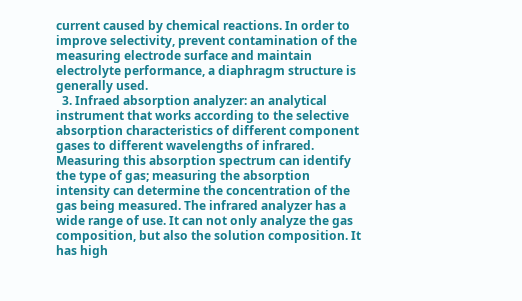current caused by chemical reactions. In order to improve selectivity, prevent contamination of the measuring electrode surface and maintain electrolyte performance, a diaphragm structure is generally used.
  3. Infraed absorption analyzer: an analytical instrument that works according to the selective absorption characteristics of different component gases to different wavelengths of infrared. Measuring this absorption spectrum can identify the type of gas; measuring the absorption intensity can determine the concentration of the gas being measured. The infrared analyzer has a wide range of use. It can not only analyze the gas composition, but also the solution composition. It has high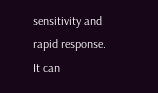sensitivity and rapid response. It can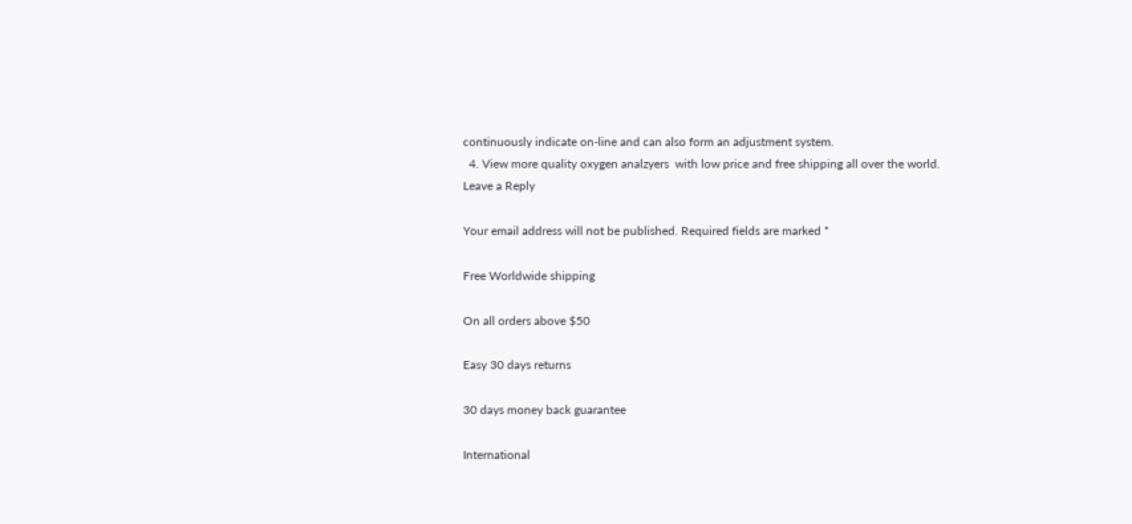continuously indicate on-line and can also form an adjustment system.
  4. View more quality oxygen analzyers  with low price and free shipping all over the world.
Leave a Reply

Your email address will not be published. Required fields are marked *

Free Worldwide shipping

On all orders above $50

Easy 30 days returns

30 days money back guarantee

International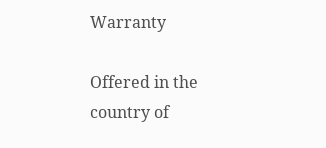Warranty

Offered in the country of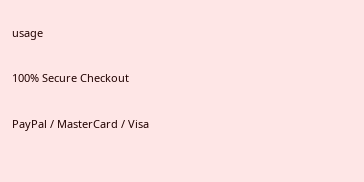usage

100% Secure Checkout

PayPal / MasterCard / Visa